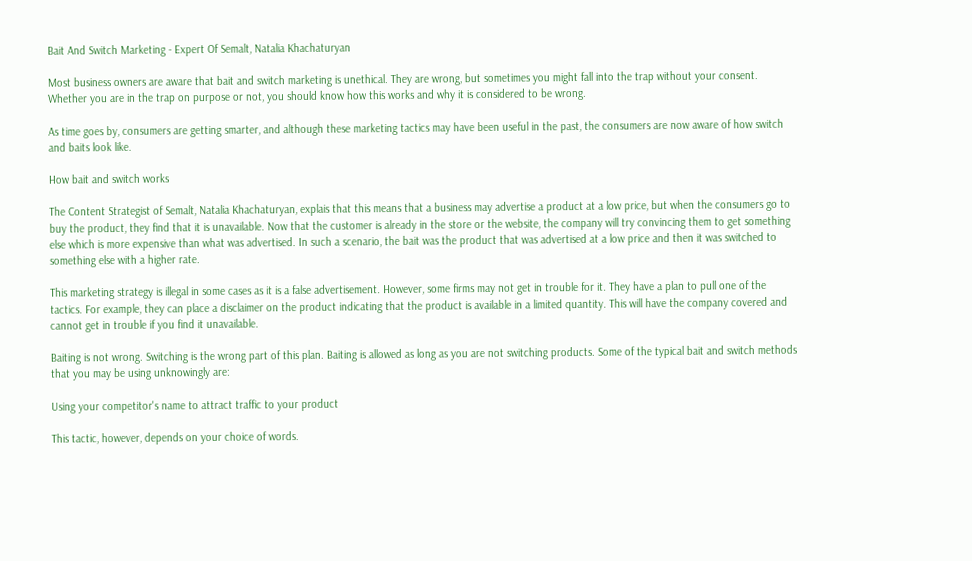Bait And Switch Marketing - Expert Of Semalt, Natalia Khachaturyan

Most business owners are aware that bait and switch marketing is unethical. They are wrong, but sometimes you might fall into the trap without your consent. Whether you are in the trap on purpose or not, you should know how this works and why it is considered to be wrong.

As time goes by, consumers are getting smarter, and although these marketing tactics may have been useful in the past, the consumers are now aware of how switch and baits look like.

How bait and switch works

The Content Strategist of Semalt, Natalia Khachaturyan, explais that this means that a business may advertise a product at a low price, but when the consumers go to buy the product, they find that it is unavailable. Now that the customer is already in the store or the website, the company will try convincing them to get something else which is more expensive than what was advertised. In such a scenario, the bait was the product that was advertised at a low price and then it was switched to something else with a higher rate.

This marketing strategy is illegal in some cases as it is a false advertisement. However, some firms may not get in trouble for it. They have a plan to pull one of the tactics. For example, they can place a disclaimer on the product indicating that the product is available in a limited quantity. This will have the company covered and cannot get in trouble if you find it unavailable.

Baiting is not wrong. Switching is the wrong part of this plan. Baiting is allowed as long as you are not switching products. Some of the typical bait and switch methods that you may be using unknowingly are:

Using your competitor's name to attract traffic to your product

This tactic, however, depends on your choice of words.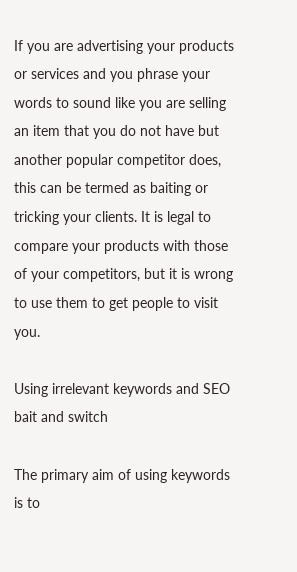If you are advertising your products or services and you phrase your words to sound like you are selling an item that you do not have but another popular competitor does, this can be termed as baiting or tricking your clients. It is legal to compare your products with those of your competitors, but it is wrong to use them to get people to visit you.

Using irrelevant keywords and SEO bait and switch

The primary aim of using keywords is to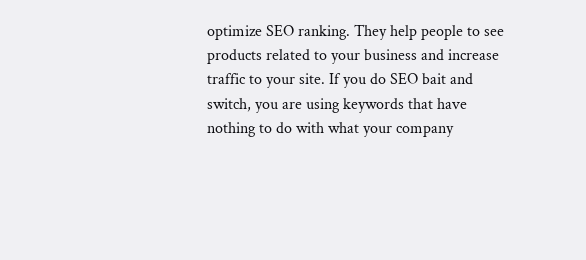optimize SEO ranking. They help people to see products related to your business and increase traffic to your site. If you do SEO bait and switch, you are using keywords that have nothing to do with what your company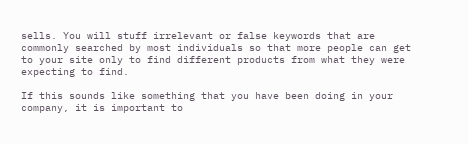sells. You will stuff irrelevant or false keywords that are commonly searched by most individuals so that more people can get to your site only to find different products from what they were expecting to find.

If this sounds like something that you have been doing in your company, it is important to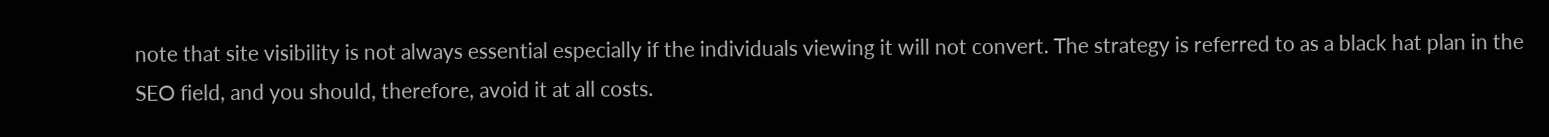note that site visibility is not always essential especially if the individuals viewing it will not convert. The strategy is referred to as a black hat plan in the SEO field, and you should, therefore, avoid it at all costs.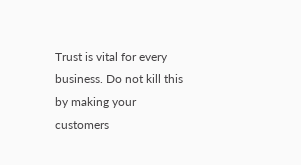Trust is vital for every business. Do not kill this by making your customers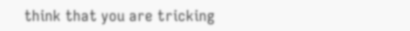think that you are tricking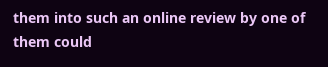them into such an online review by one of them could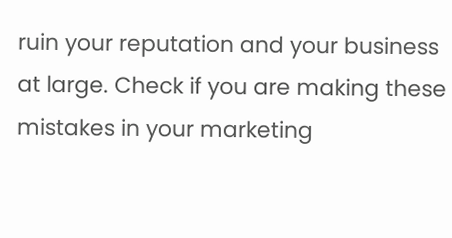ruin your reputation and your business at large. Check if you are making these mistakes in your marketing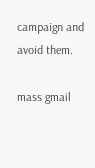campaign and avoid them.

mass gmail